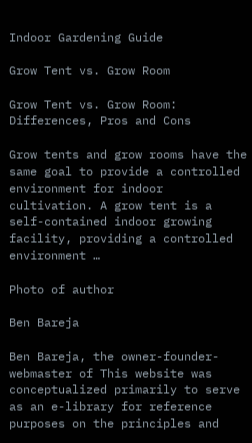Indoor Gardening Guide

Grow Tent vs. Grow Room

Grow Tent vs. Grow Room: Differences, Pros and Cons

Grow tents and grow rooms have the same goal to provide a controlled environment for indoor cultivation. A grow tent is a self-contained indoor growing facility, providing a controlled environment …

Photo of author

Ben Bareja

Ben Bareja, the owner-founder-webmaster of This website was conceptualized primarily to serve as an e-library for reference purposes on the principles and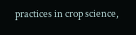practices in crop science,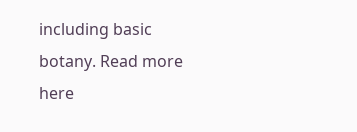including basic botany. Read more here